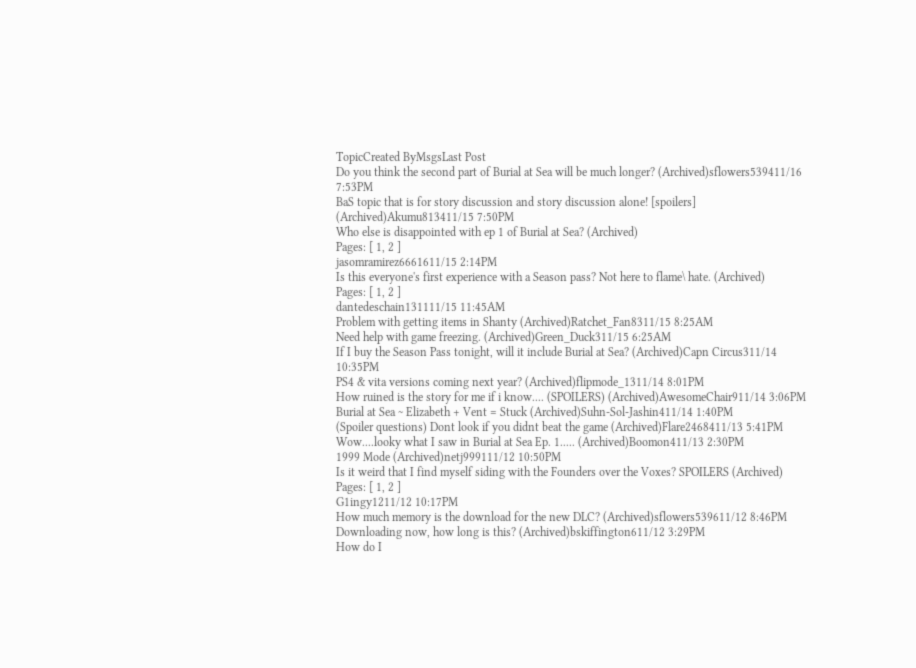TopicCreated ByMsgsLast Post
Do you think the second part of Burial at Sea will be much longer? (Archived)sflowers539411/16 7:53PM
BaS topic that is for story discussion and story discussion alone! [spoilers] (Archived)Akumu813411/15 7:50PM
Who else is disappointed with ep 1 of Burial at Sea? (Archived)
Pages: [ 1, 2 ]
jasomramirez6661611/15 2:14PM
Is this everyone's first experience with a Season pass? Not here to flame\ hate. (Archived)
Pages: [ 1, 2 ]
dantedeschain131111/15 11:45AM
Problem with getting items in Shanty (Archived)Ratchet_Fan8311/15 8:25AM
Need help with game freezing. (Archived)Green_Duck311/15 6:25AM
If I buy the Season Pass tonight, will it include Burial at Sea? (Archived)Capn Circus311/14 10:35PM
PS4 & vita versions coming next year? (Archived)flipmode_1311/14 8:01PM
How ruined is the story for me if i know.... (SPOILERS) (Archived)AwesomeChair911/14 3:06PM
Burial at Sea ~ Elizabeth + Vent = Stuck (Archived)Suhn-Sol-Jashin411/14 1:40PM
(Spoiler questions) Dont look if you didnt beat the game (Archived)Flare2468411/13 5:41PM
Wow....looky what I saw in Burial at Sea Ep. 1..... (Archived)Boomon411/13 2:30PM
1999 Mode (Archived)netj999111/12 10:50PM
Is it weird that I find myself siding with the Founders over the Voxes? SPOILERS (Archived)
Pages: [ 1, 2 ]
G1ingy1211/12 10:17PM
How much memory is the download for the new DLC? (Archived)sflowers539611/12 8:46PM
Downloading now, how long is this? (Archived)bskiffington611/12 3:29PM
How do I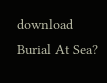download Burial At Sea?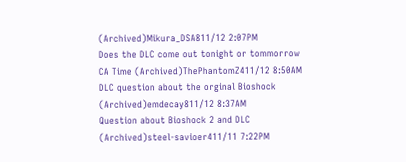(Archived)Mikura_DSA811/12 2:07PM
Does the DLC come out tonight or tommorrow CA Time (Archived)ThePhantomZ411/12 8:50AM
DLC question about the orginal Bioshock (Archived)emdecay811/12 8:37AM
Question about Bioshock 2 and DLC (Archived)steel-savioer411/11 7:22PM